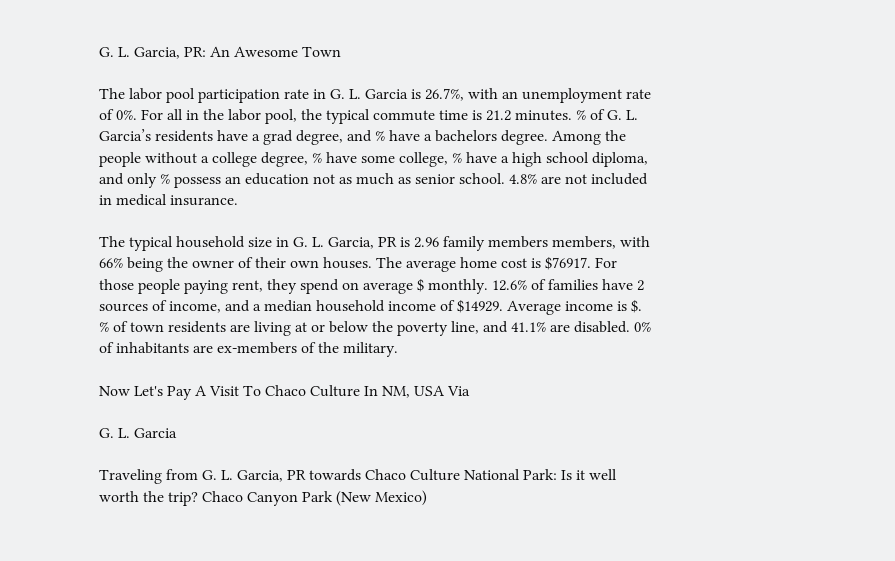G. L. Garcia, PR: An Awesome Town

The labor pool participation rate in G. L. Garcia is 26.7%, with an unemployment rate of 0%. For all in the labor pool, the typical commute time is 21.2 minutes. % of G. L. Garcia’s residents have a grad degree, and % have a bachelors degree. Among the people without a college degree, % have some college, % have a high school diploma, and only % possess an education not as much as senior school. 4.8% are not included in medical insurance.

The typical household size in G. L. Garcia, PR is 2.96 family members members, with 66% being the owner of their own houses. The average home cost is $76917. For those people paying rent, they spend on average $ monthly. 12.6% of families have 2 sources of income, and a median household income of $14929. Average income is $. % of town residents are living at or below the poverty line, and 41.1% are disabled. 0% of inhabitants are ex-members of the military.

Now Let's Pay A Visit To Chaco Culture In NM, USA Via

G. L. Garcia

Traveling from G. L. Garcia, PR towards Chaco Culture National Park: Is it well worth the trip? Chaco Canyon Park (New Mexico)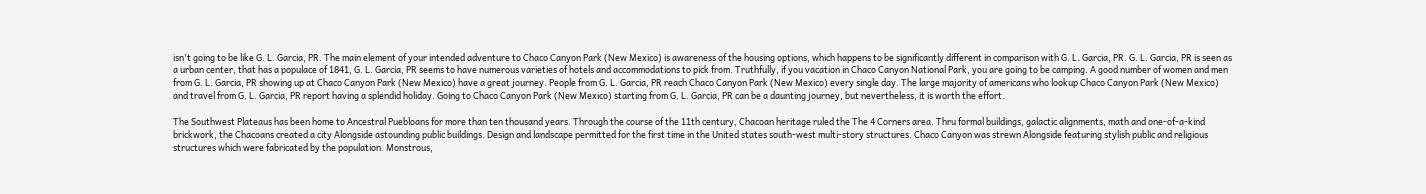isn't going to be like G. L. Garcia, PR. The main element of your intended adventure to Chaco Canyon Park (New Mexico) is awareness of the housing options, which happens to be significantly different in comparison with G. L. Garcia, PR. G. L. Garcia, PR is seen as a urban center, that has a populace of 1841, G. L. Garcia, PR seems to have numerous varieties of hotels and accommodations to pick from. Truthfully, if you vacation in Chaco Canyon National Park, you are going to be camping. A good number of women and men from G. L. Garcia, PR showing up at Chaco Canyon Park (New Mexico) have a great journey. People from G. L. Garcia, PR reach Chaco Canyon Park (New Mexico) every single day. The large majority of americans who lookup Chaco Canyon Park (New Mexico) and travel from G. L. Garcia, PR report having a splendid holiday. Going to Chaco Canyon Park (New Mexico) starting from G. L. Garcia, PR can be a daunting journey, but nevertheless, it is worth the effort.

The Southwest Plateaus has been home to Ancestral Puebloans for more than ten thousand years. Through the course of the 11th century, Chacoan heritage ruled the The 4 Corners area. Thru formal buildings, galactic alignments, math and one-of-a-kind brickwork, the Chacoans created a city Alongside astounding public buildings. Design and landscape permitted for the first time in the United states south-west multi-story structures. Chaco Canyon was strewn Alongside featuring stylish public and religious structures which were fabricated by the population. Monstrous,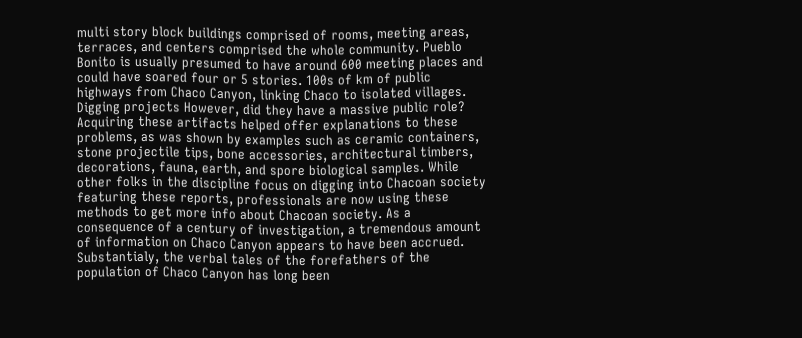multi story block buildings comprised of rooms, meeting areas, terraces, and centers comprised the whole community. Pueblo Bonito is usually presumed to have around 600 meeting places and could have soared four or 5 stories. 100s of km of public highways from Chaco Canyon, linking Chaco to isolated villages. Digging projects However, did they have a massive public role? Acquiring these artifacts helped offer explanations to these problems, as was shown by examples such as ceramic containers, stone projectile tips, bone accessories, architectural timbers, decorations, fauna, earth, and spore biological samples. While other folks in the discipline focus on digging into Chacoan society featuring these reports, professionals are now using these methods to get more info about Chacoan society. As a consequence of a century of investigation, a tremendous amount of information on Chaco Canyon appears to have been accrued. Substantialy, the verbal tales of the forefathers of the population of Chaco Canyon has long been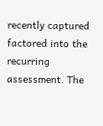recently captured factored into the recurring assessment. The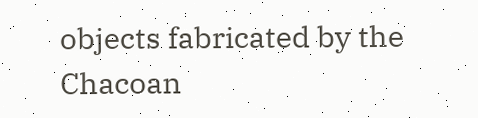objects fabricated by the Chacoan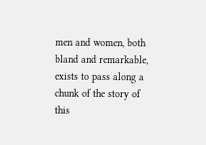men and women, both bland and remarkable, exists to pass along a chunk of the story of this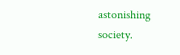astonishing society.